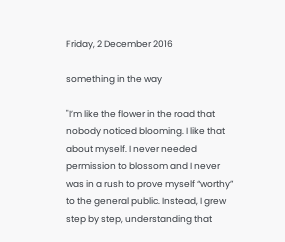Friday, 2 December 2016

something in the way

"I’m like the flower in the road that nobody noticed blooming. I like that about myself. I never needed permission to blossom and I never was in a rush to prove myself “worthy” to the general public. Instead, I grew step by step, understanding that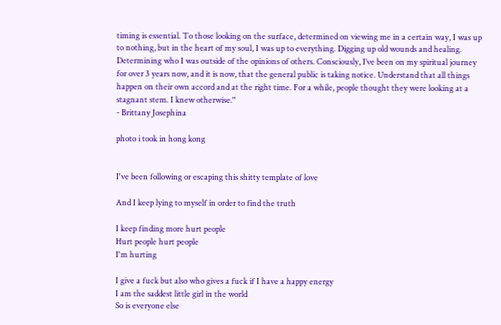timing is essential. To those looking on the surface, determined on viewing me in a certain way, I was up to nothing, but in the heart of my soul, I was up to everything. Digging up old wounds and healing. Determining who I was outside of the opinions of others. Consciously, I’ve been on my spiritual journey for over 3 years now, and it is now, that the general public is taking notice. Understand that all things happen on their own accord and at the right time. For a while, people thought they were looking at a stagnant stem. I knew otherwise."
- Brittany Josephina

photo i took in hong kong


I've been following or escaping this shitty template of love

And I keep lying to myself in order to find the truth

I keep finding more hurt people
Hurt people hurt people
I'm hurting

I give a fuck but also who gives a fuck if I have a happy energy
I am the saddest little girl in the world
So is everyone else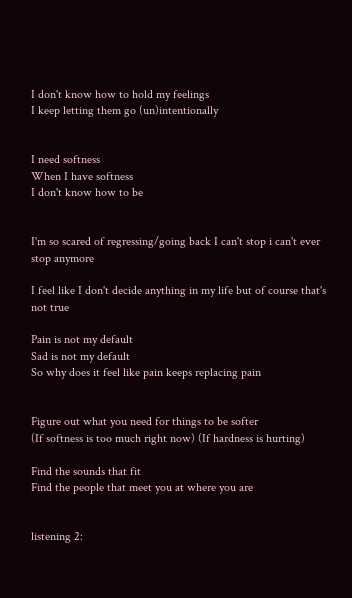I don't know how to hold my feelings
I keep letting them go (un)intentionally


I need softness
When I have softness
I don't know how to be


I'm so scared of regressing/going back I can't stop i can't ever stop anymore

I feel like I don't decide anything in my life but of course that's not true

Pain is not my default
Sad is not my default
So why does it feel like pain keeps replacing pain


Figure out what you need for things to be softer
(If softness is too much right now) (If hardness is hurting)

Find the sounds that fit
Find the people that meet you at where you are


listening 2: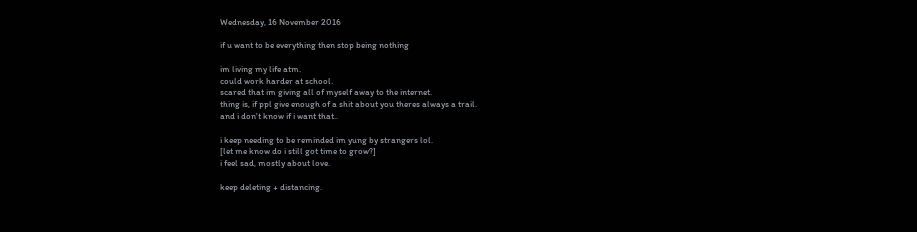Wednesday, 16 November 2016

if u want to be everything then stop being nothing

im living my life atm.
could work harder at school.
scared that im giving all of myself away to the internet.
thing is, if ppl give enough of a shit about you theres always a trail.
and i don't know if i want that..

i keep needing to be reminded im yung by strangers lol.
[let me know do i still got time to grow?]
i feel sad, mostly about love.

keep deleting + distancing.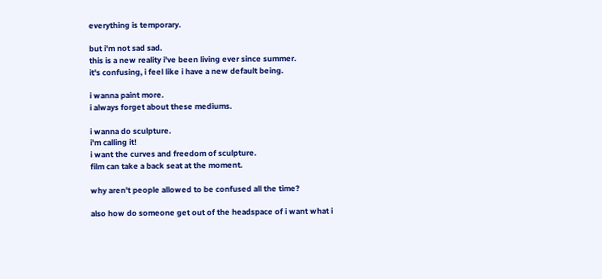everything is temporary.

but i'm not sad sad.
this is a new reality i've been living ever since summer.
it's confusing, i feel like i have a new default being.

i wanna paint more.
i always forget about these mediums.

i wanna do sculpture.
i'm calling it!
i want the curves and freedom of sculpture.
film can take a back seat at the moment.

why aren't people allowed to be confused all the time?

also how do someone get out of the headspace of i want what i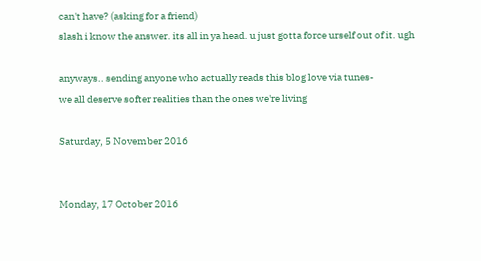can't have? (asking for a friend)
slash i know the answer. its all in ya head. u just gotta force urself out of it. ugh

anyways.. sending anyone who actually reads this blog love via tunes-
we all deserve softer realities than the ones we're living

Saturday, 5 November 2016


Monday, 17 October 2016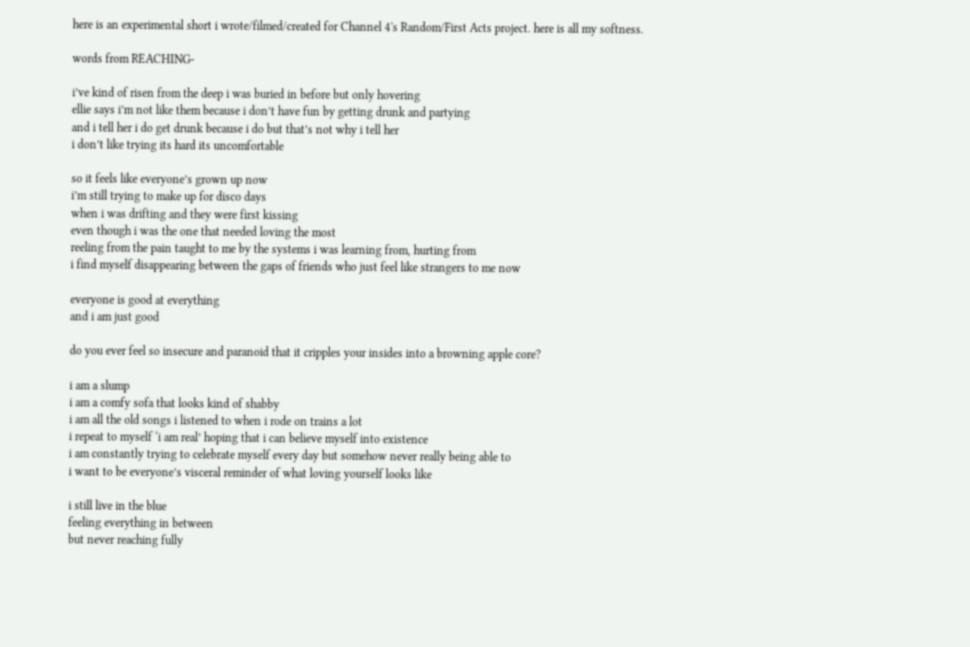here is an experimental short i wrote/filmed/created for Channel 4's Random/First Acts project. here is all my softness.

words from REACHING-

i’ve kind of risen from the deep i was buried in before but only hovering
ellie says i’m not like them because i don’t have fun by getting drunk and partying
and i tell her i do get drunk because i do but that’s not why i tell her
i don’t like trying its hard its uncomfortable

so it feels like everyone’s grown up now
i’m still trying to make up for disco days
when i was drifting and they were first kissing
even though i was the one that needed loving the most
reeling from the pain taught to me by the systems i was learning from, hurting from
i find myself disappearing between the gaps of friends who just feel like strangers to me now

everyone is good at everything
and i am just good

do you ever feel so insecure and paranoid that it cripples your insides into a browning apple core?

i am a slump
i am a comfy sofa that looks kind of shabby
i am all the old songs i listened to when i rode on trains a lot
i repeat to myself ‘i am real’ hoping that i can believe myself into existence
i am constantly trying to celebrate myself every day but somehow never really being able to
i want to be everyone’s visceral reminder of what loving yourself looks like

i still live in the blue
feeling everything in between
but never reaching fully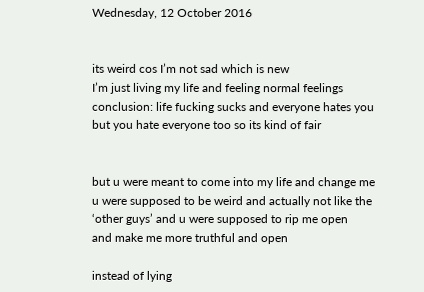Wednesday, 12 October 2016


its weird cos I’m not sad which is new
I’m just living my life and feeling normal feelings
conclusion: life fucking sucks and everyone hates you
but you hate everyone too so its kind of fair


but u were meant to come into my life and change me
u were supposed to be weird and actually not like the ‘other guys’ and u were supposed to rip me open
and make me more truthful and open

instead of lying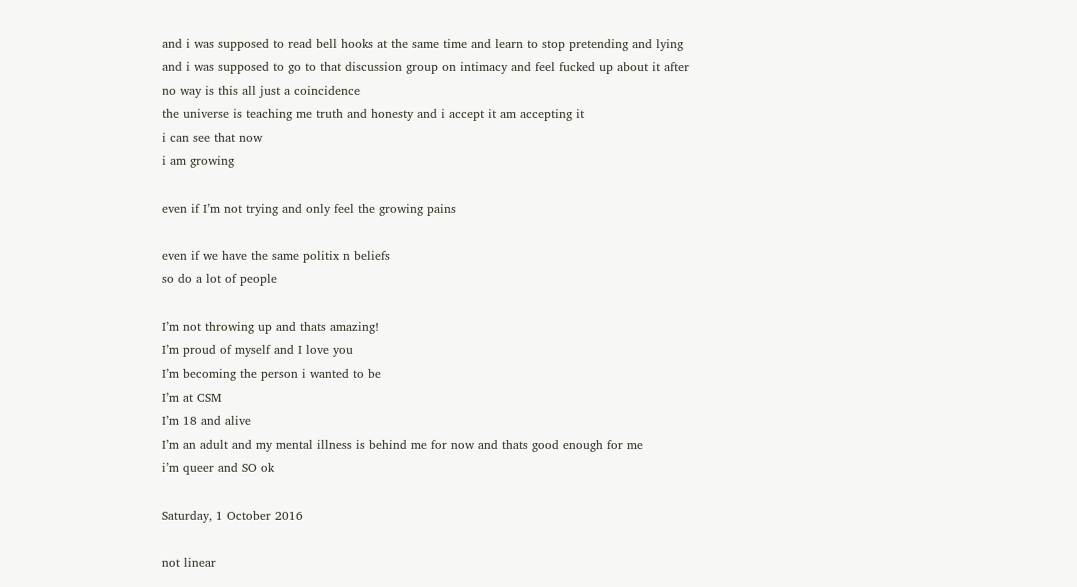and i was supposed to read bell hooks at the same time and learn to stop pretending and lying
and i was supposed to go to that discussion group on intimacy and feel fucked up about it after
no way is this all just a coincidence
the universe is teaching me truth and honesty and i accept it am accepting it
i can see that now
i am growing

even if I’m not trying and only feel the growing pains

even if we have the same politix n beliefs
so do a lot of people

I’m not throwing up and thats amazing!
I’m proud of myself and I love you
I’m becoming the person i wanted to be
I’m at CSM
I’m 18 and alive
I’m an adult and my mental illness is behind me for now and thats good enough for me
i’m queer and SO ok

Saturday, 1 October 2016

not linear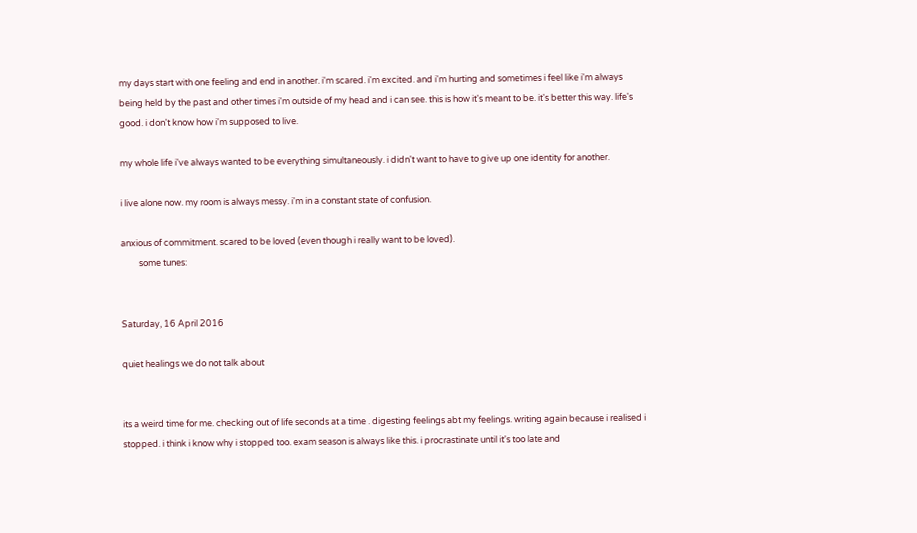my days start with one feeling and end in another. i'm scared. i'm excited. and i'm hurting and sometimes i feel like i'm always being held by the past and other times i'm outside of my head and i can see. this is how it's meant to be. it's better this way. life's good. i don't know how i'm supposed to live.

my whole life i've always wanted to be everything simultaneously. i didn't want to have to give up one identity for another.

i live alone now. my room is always messy. i'm in a constant state of confusion.

anxious of commitment. scared to be loved (even though i really want to be loved).
         some tunes:


Saturday, 16 April 2016

quiet healings we do not talk about


its a weird time for me. checking out of life seconds at a time . digesting feelings abt my feelings. writing again because i realised i stopped. i think i know why i stopped too. exam season is always like this. i procrastinate until it's too late and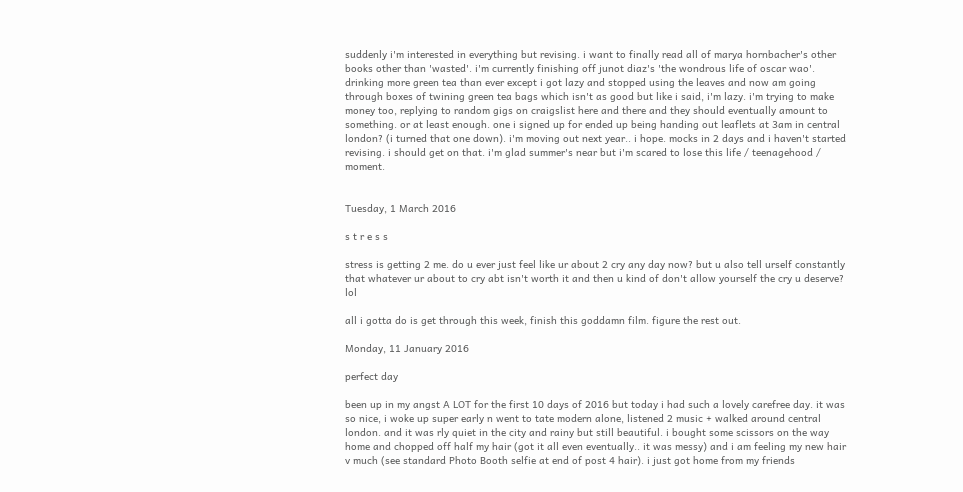suddenly i'm interested in everything but revising. i want to finally read all of marya hornbacher's other books other than 'wasted'. i'm currently finishing off junot diaz's 'the wondrous life of oscar wao'. drinking more green tea than ever except i got lazy and stopped using the leaves and now am going through boxes of twining green tea bags which isn't as good but like i said, i'm lazy. i'm trying to make money too, replying to random gigs on craigslist here and there and they should eventually amount to something. or at least enough. one i signed up for ended up being handing out leaflets at 3am in central london? (i turned that one down). i'm moving out next year.. i hope. mocks in 2 days and i haven't started revising. i should get on that. i'm glad summer's near but i'm scared to lose this life / teenagehood / moment.


Tuesday, 1 March 2016

s t r e s s

stress is getting 2 me. do u ever just feel like ur about 2 cry any day now? but u also tell urself constantly that whatever ur about to cry abt isn't worth it and then u kind of don't allow yourself the cry u deserve? lol

all i gotta do is get through this week, finish this goddamn film. figure the rest out.

Monday, 11 January 2016

perfect day

been up in my angst A LOT for the first 10 days of 2016 but today i had such a lovely carefree day. it was so nice, i woke up super early n went to tate modern alone, listened 2 music + walked around central london. and it was rly quiet in the city and rainy but still beautiful. i bought some scissors on the way home and chopped off half my hair (got it all even eventually.. it was messy) and i am feeling my new hair v much (see standard Photo Booth selfie at end of post 4 hair). i just got home from my friends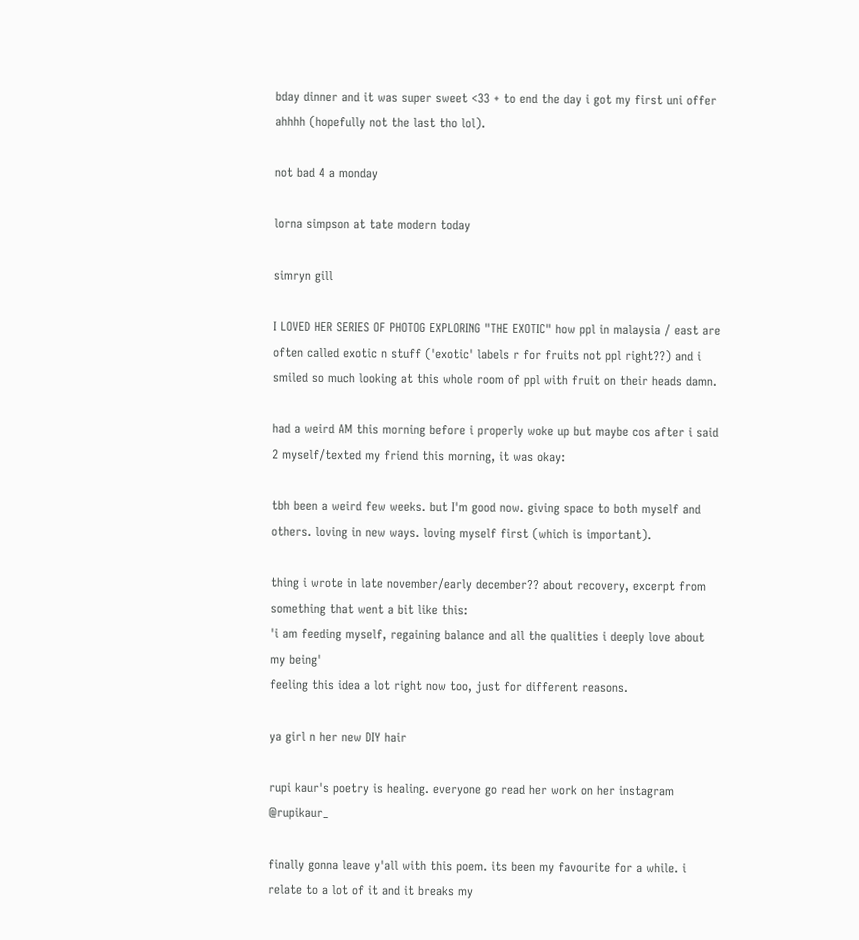bday dinner and it was super sweet <33 + to end the day i got my first uni offer ahhhh (hopefully not the last tho lol).

not bad 4 a monday

lorna simpson at tate modern today

simryn gill

I LOVED HER SERIES OF PHOTOG EXPLORING "THE EXOTIC" how ppl in malaysia / east are often called exotic n stuff ('exotic' labels r for fruits not ppl right??) and i smiled so much looking at this whole room of ppl with fruit on their heads damn.

had a weird AM this morning before i properly woke up but maybe cos after i said 2 myself/texted my friend this morning, it was okay:

tbh been a weird few weeks. but I'm good now. giving space to both myself and others. loving in new ways. loving myself first (which is important).

thing i wrote in late november/early december?? about recovery, excerpt from something that went a bit like this:
'i am feeding myself, regaining balance and all the qualities i deeply love about my being'
feeling this idea a lot right now too, just for different reasons.

ya girl n her new DIY hair

rupi kaur's poetry is healing. everyone go read her work on her instagram @rupikaur_

finally gonna leave y'all with this poem. its been my favourite for a while. i relate to a lot of it and it breaks my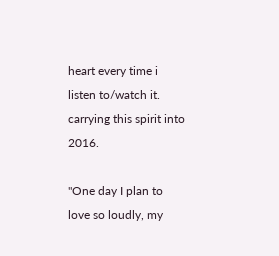heart every time i listen to/watch it. carrying this spirit into 2016.

"One day I plan to love so loudly, my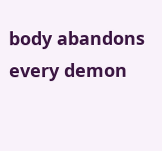body abandons every demon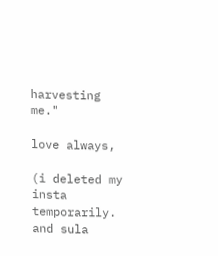harvesting me."

love always,

(i deleted my insta temporarily. and sula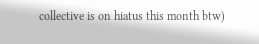collective is on hiatus this month btw)